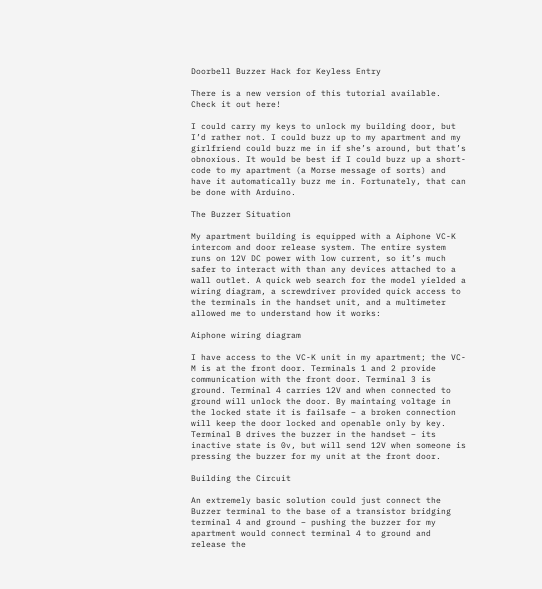Doorbell Buzzer Hack for Keyless Entry

There is a new version of this tutorial available. Check it out here!

I could carry my keys to unlock my building door, but I’d rather not. I could buzz up to my apartment and my girlfriend could buzz me in if she’s around, but that’s obnoxious. It would be best if I could buzz up a short-code to my apartment (a Morse message of sorts) and have it automatically buzz me in. Fortunately, that can be done with Arduino.

The Buzzer Situation

My apartment building is equipped with a Aiphone VC-K intercom and door release system. The entire system runs on 12V DC power with low current, so it’s much safer to interact with than any devices attached to a wall outlet. A quick web search for the model yielded a wiring diagram, a screwdriver provided quick access to the terminals in the handset unit, and a multimeter allowed me to understand how it works:

Aiphone wiring diagram

I have access to the VC-K unit in my apartment; the VC-M is at the front door. Terminals 1 and 2 provide communication with the front door. Terminal 3 is ground. Terminal 4 carries 12V and when connected to ground will unlock the door. By maintaing voltage in the locked state it is failsafe – a broken connection will keep the door locked and openable only by key. Terminal B drives the buzzer in the handset – its inactive state is 0v, but will send 12V when someone is pressing the buzzer for my unit at the front door.

Building the Circuit

An extremely basic solution could just connect the Buzzer terminal to the base of a transistor bridging terminal 4 and ground – pushing the buzzer for my apartment would connect terminal 4 to ground and release the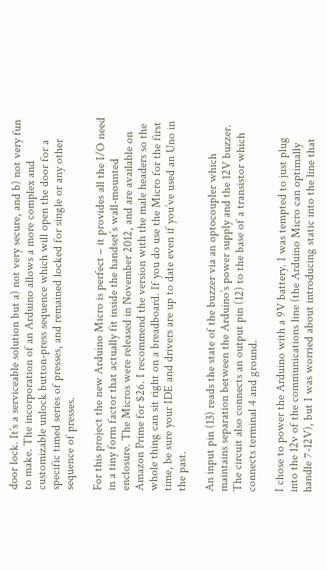door lock. It’s a serviceable solution but a) not very secure, and b) not very fun to make. The incorporation of an Arduino allows a more complex and customizable unlock button-press sequence which will open the door for a specific timed series of presses, and remained locked for single or any other sequence of presses.

For this project the new Arduino Micro is perfect – it provides all the I/O need in a tiny form factor that actually fit inside the handset’s wall-mounted enclosure. The Micros were released in November 2012, and are available on Amazon Prime for $26. I recommend the version with the male headers so the whole thing can sit right on a breadboard. If you do use the Micro for the first time, be sure your IDE and drivers are up to date even if you’ve used an Uno in the past.

An input pin (13) reads the state of the buzzer via an optocoupler which maintains separation between the Arduino’s power supply and the 12V buzzer. The circuit also connects an output pin (12) to the base of a transistor which connects terminal 4 and ground.

I chose to power the Arduino with a 9V battery. I was tempted to just plug into the 12v of the communications line (the Arduino Micro can optimally handle 7-12V), but I was worried about introducing static into the line that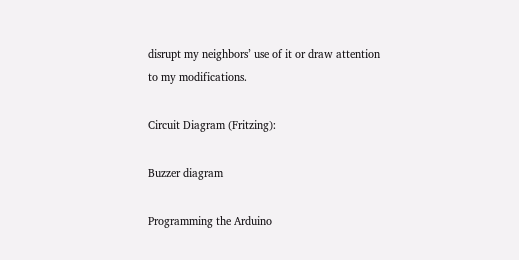disrupt my neighbors’ use of it or draw attention to my modifications.

Circuit Diagram (Fritzing):

Buzzer diagram

Programming the Arduino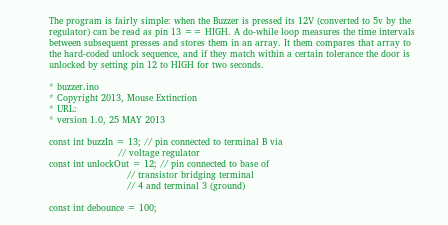The program is fairly simple: when the Buzzer is pressed its 12V (converted to 5v by the regulator) can be read as pin 13 == HIGH. A do-while loop measures the time intervals between subsequent presses and stores them in an array. It them compares that array to the hard-coded unlock sequence, and if they match within a certain tolerance the door is unlocked by setting pin 12 to HIGH for two seconds.

* buzzer.ino
* Copyright 2013, Mouse Extinction
* URL:
* version 1.0, 25 MAY 2013

const int buzzIn = 13; // pin connected to terminal B via
                       // voltage regulator
const int unlockOut = 12; // pin connected to base of
                          // transistor bridging terminal
                          // 4 and terminal 3 (ground)

const int debounce = 100;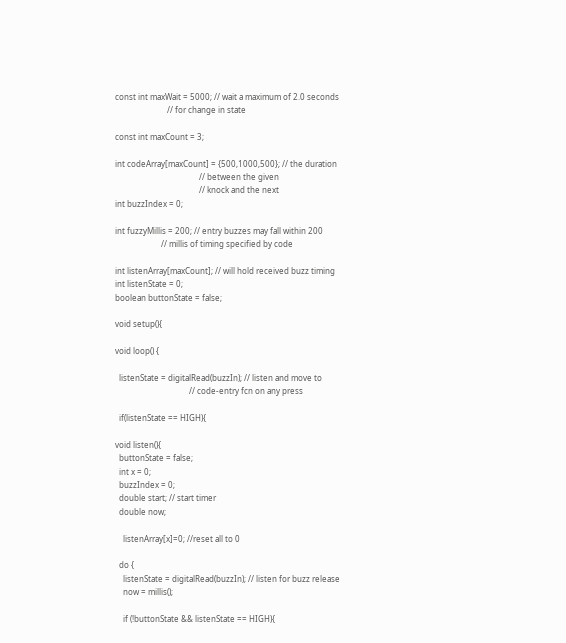const int maxWait = 5000; // wait a maximum of 2.0 seconds
                          // for change in state

const int maxCount = 3;

int codeArray[maxCount] = {500,1000,500}; // the duration
                                          // between the given
                                          // knock and the next
int buzzIndex = 0;

int fuzzyMillis = 200; // entry buzzes may fall within 200
                       // millis of timing specified by code

int listenArray[maxCount]; // will hold received buzz timing
int listenState = 0;
boolean buttonState = false;

void setup(){

void loop() {

  listenState = digitalRead(buzzIn); // listen and move to
                                     // code-entry fcn on any press

  if(listenState == HIGH){

void listen(){
  buttonState = false;
  int x = 0;
  buzzIndex = 0;
  double start; // start timer
  double now;

    listenArray[x]=0; //reset all to 0

  do {
    listenState = digitalRead(buzzIn); // listen for buzz release
    now = millis();

    if (!buttonState && listenState == HIGH){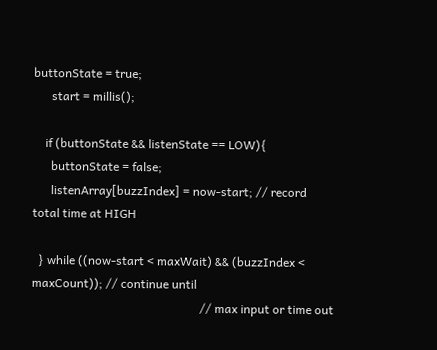buttonState = true;
      start = millis();

    if (buttonState && listenState == LOW){
      buttonState = false;
      listenArray[buzzIndex] = now-start; // record total time at HIGH

  } while ((now-start < maxWait) && (buzzIndex < maxCount)); // continue until
                                                        // max input or time out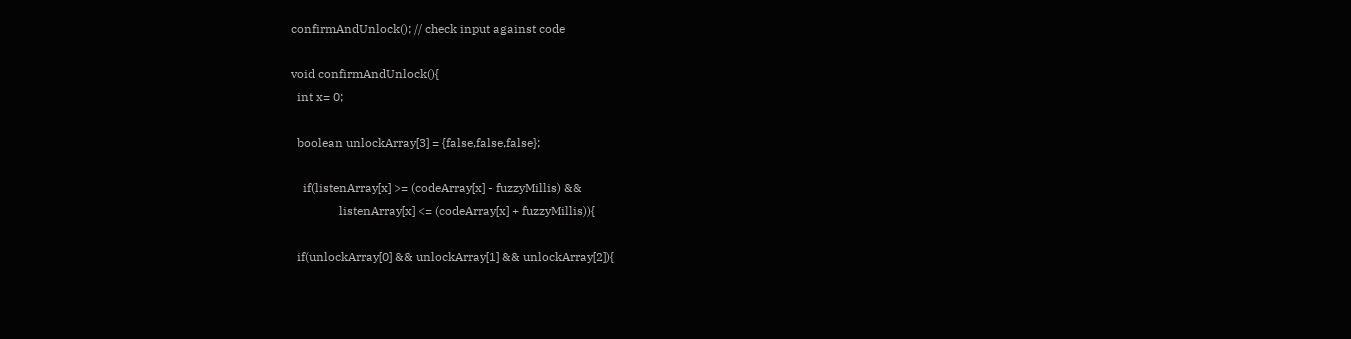confirmAndUnlock(); // check input against code

void confirmAndUnlock(){
  int x= 0;

  boolean unlockArray[3] = {false,false,false};

    if(listenArray[x] >= (codeArray[x] - fuzzyMillis) &&
                listenArray[x] <= (codeArray[x] + fuzzyMillis)){

  if(unlockArray[0] && unlockArray[1] && unlockArray[2]){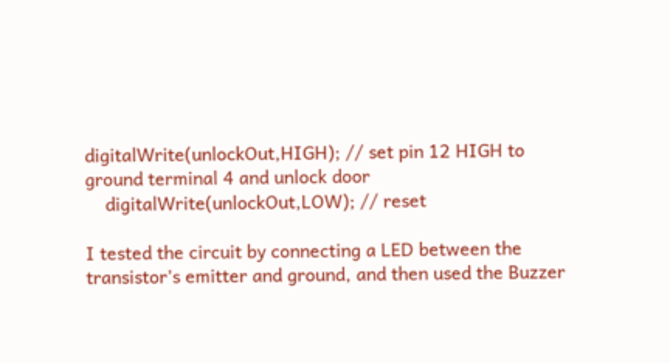digitalWrite(unlockOut,HIGH); // set pin 12 HIGH to ground terminal 4 and unlock door
    digitalWrite(unlockOut,LOW); // reset

I tested the circuit by connecting a LED between the transistor’s emitter and ground, and then used the Buzzer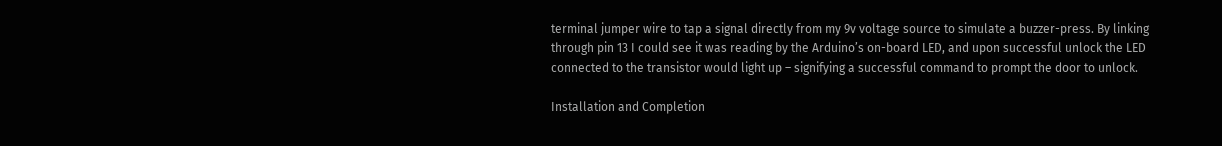terminal jumper wire to tap a signal directly from my 9v voltage source to simulate a buzzer-press. By linking through pin 13 I could see it was reading by the Arduino’s on-board LED, and upon successful unlock the LED connected to the transistor would light up – signifying a successful command to prompt the door to unlock.

Installation and Completion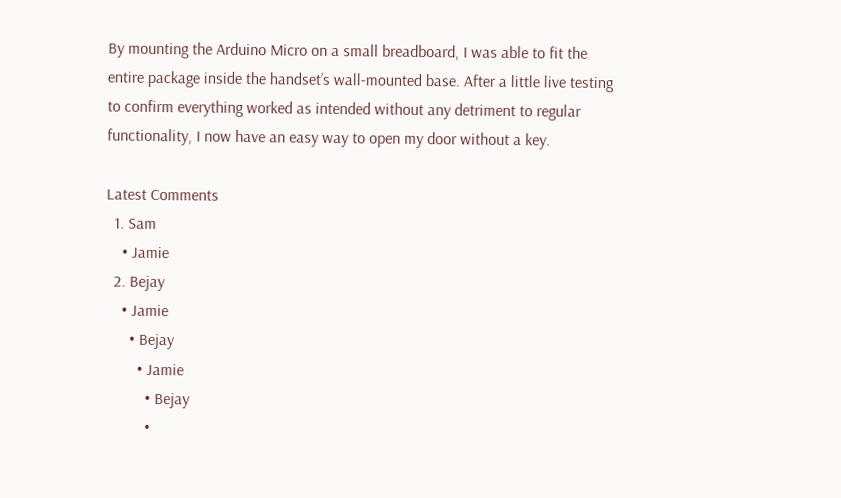By mounting the Arduino Micro on a small breadboard, I was able to fit the entire package inside the handset’s wall-mounted base. After a little live testing to confirm everything worked as intended without any detriment to regular functionality, I now have an easy way to open my door without a key.

Latest Comments
  1. Sam
    • Jamie
  2. Bejay
    • Jamie
      • Bejay
        • Jamie
          • Bejay
          •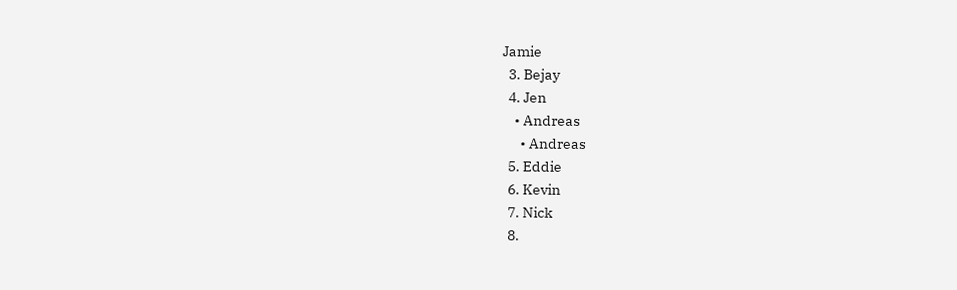Jamie
  3. Bejay
  4. Jen
    • Andreas
      • Andreas
  5. Eddie
  6. Kevin
  7. Nick
  8.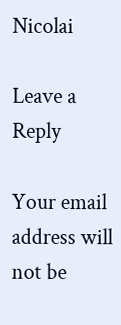Nicolai

Leave a Reply

Your email address will not be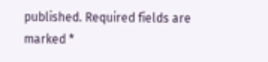published. Required fields are marked *